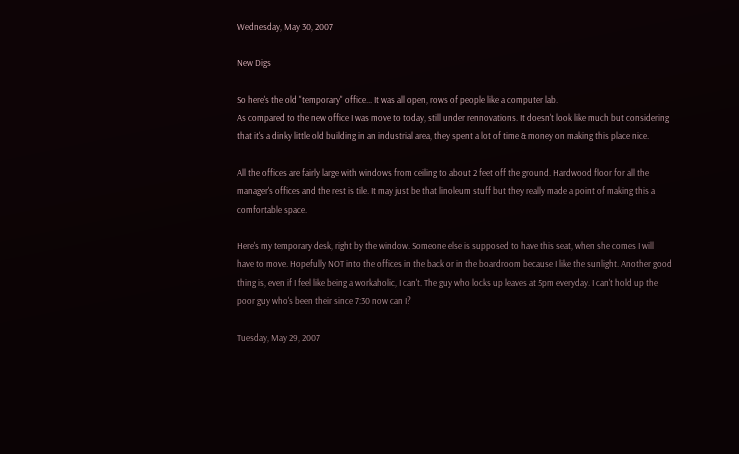Wednesday, May 30, 2007

New Digs

So here's the old "temporary" office... It was all open, rows of people like a computer lab.
As compared to the new office I was move to today, still under rennovations. It doesn't look like much but considering that it's a dinky little old building in an industrial area, they spent a lot of time & money on making this place nice.

All the offices are fairly large with windows from ceiling to about 2 feet off the ground. Hardwood floor for all the manager's offices and the rest is tile. It may just be that linoleum stuff but they really made a point of making this a comfortable space.

Here's my temporary desk, right by the window. Someone else is supposed to have this seat, when she comes I will have to move. Hopefully NOT into the offices in the back or in the boardroom because I like the sunlight. Another good thing is, even if I feel like being a workaholic, I can't. The guy who locks up leaves at 5pm everyday. I can't hold up the poor guy who's been their since 7:30 now can I?

Tuesday, May 29, 2007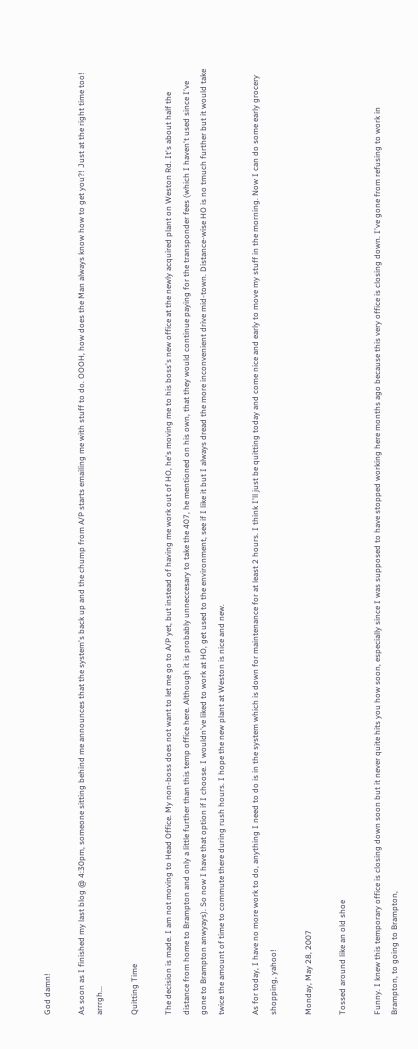God damn!

As soon as I finished my last blog @ 4:30pm, someone sitting behind me announces that the system's back up and the chump from A/P starts emailing me with stuff to do. OOOH, how does the Man always know how to get you?! Just at the right time too! arrrgh...

Quitting Time

The decision is made. I am not moving to Head Office. My non-boss does not want to let me go to A/P yet, but instead of having me work out of HO, he's moving me to his boss's new office at the newly acquired plant on Weston Rd. It's about half the distance from home to Brampton and only a little further than this temp office here. Although it is probably unneccesary to take the 407, he mentioned on his own, that they would continue paying for the transponder fees (which I haven't used since I've gone to Brampton anwyays). So now I have that option if I choose. I wouldn've liked to work at HO, get used to the environment, see if I like it but I always dread the more inconvenient drive mid-town. Distance-wise HO is no tmuch further but it would take twice the amount of time to commute there during rush hours. I hope the new plant at Weston is nice and new.

As for today, I have no more work to do, anything I need to do is in the system which is down for maintenance for at least 2 hours. I think I'll just be quitting today and come nice and early to move my stuff in the morning. Now I can do some early grocery shopping, yahoo!

Monday, May 28, 2007

Tossed around like an old shoe

Funny. I knew this temporary office is closing down soon but it never quite hits you how soon, especially since I was supposed to have stopped working here months ago because this very office is closing down. I've gone from refusing to work in Brampton, to going to Brampton,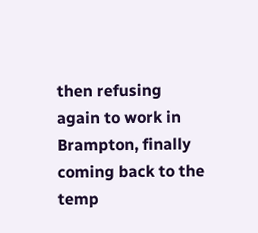then refusing again to work in Brampton, finally coming back to the temp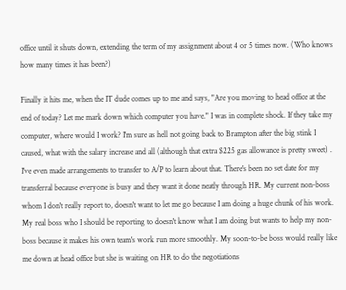office until it shuts down, extending the term of my assignment about 4 or 5 times now. (Who knows how many times it has been?)

Finally it hits me, when the IT dude comes up to me and says, "Are you moving to head office at the end of today? Let me mark down which computer you have." I was in complete shock. If they take my computer, where would I work? I'm sure as hell not going back to Brampton after the big stink I caused, what with the salary increase and all (although that extra $225 gas allowance is pretty sweet) . I've even made arrangements to transfer to A/P to learn about that. There's been no set date for my transferral because everyone is busy and they want it done neatly through HR. My current non-boss whom I don't really report to, doesn't want to let me go because I am doing a huge chunk of his work. My real boss who I should be reporting to doesn't know what I am doing but wants to help my non-boss because it makes his own team's work run more smoothly. My soon-to-be boss would really like me down at head office but she is waiting on HR to do the negotiations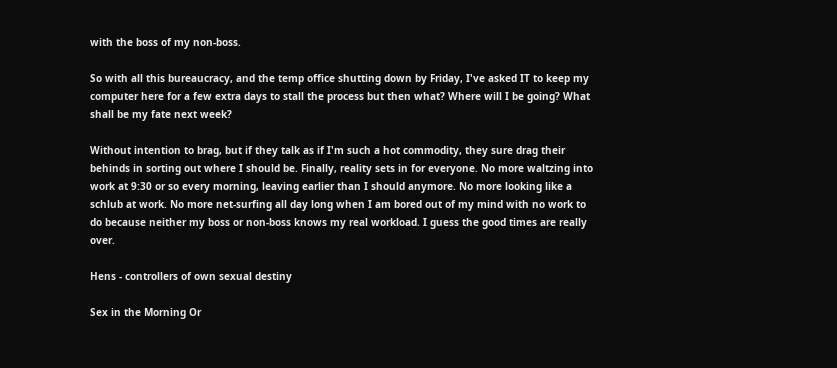with the boss of my non-boss.

So with all this bureaucracy, and the temp office shutting down by Friday, I've asked IT to keep my computer here for a few extra days to stall the process but then what? Where will I be going? What shall be my fate next week?

Without intention to brag, but if they talk as if I'm such a hot commodity, they sure drag their behinds in sorting out where I should be. Finally, reality sets in for everyone. No more waltzing into work at 9:30 or so every morning, leaving earlier than I should anymore. No more looking like a schlub at work. No more net-surfing all day long when I am bored out of my mind with no work to do because neither my boss or non-boss knows my real workload. I guess the good times are really over.

Hens - controllers of own sexual destiny

Sex in the Morning Or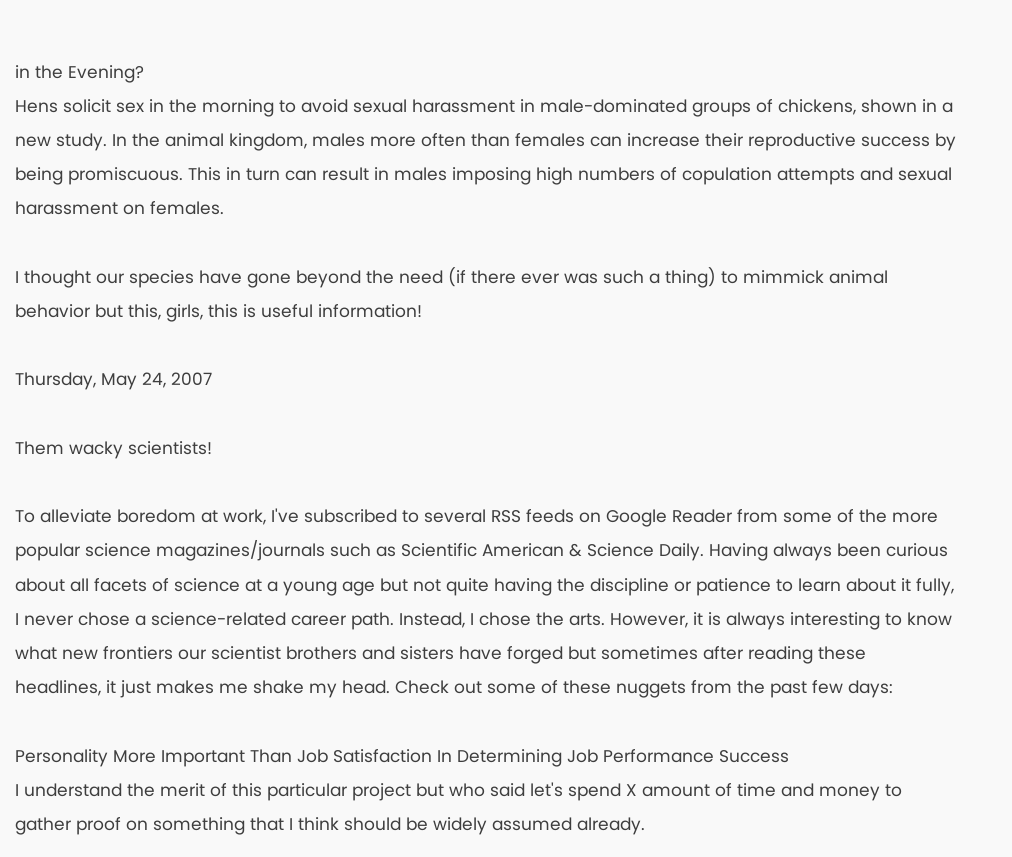in the Evening?
Hens solicit sex in the morning to avoid sexual harassment in male-dominated groups of chickens, shown in a new study. In the animal kingdom, males more often than females can increase their reproductive success by being promiscuous. This in turn can result in males imposing high numbers of copulation attempts and sexual harassment on females.

I thought our species have gone beyond the need (if there ever was such a thing) to mimmick animal behavior but this, girls, this is useful information!

Thursday, May 24, 2007

Them wacky scientists!

To alleviate boredom at work, I've subscribed to several RSS feeds on Google Reader from some of the more popular science magazines/journals such as Scientific American & Science Daily. Having always been curious about all facets of science at a young age but not quite having the discipline or patience to learn about it fully, I never chose a science-related career path. Instead, I chose the arts. However, it is always interesting to know what new frontiers our scientist brothers and sisters have forged but sometimes after reading these headlines, it just makes me shake my head. Check out some of these nuggets from the past few days:

Personality More Important Than Job Satisfaction In Determining Job Performance Success
I understand the merit of this particular project but who said let's spend X amount of time and money to gather proof on something that I think should be widely assumed already.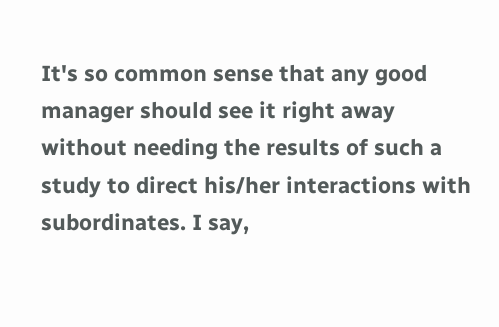It's so common sense that any good manager should see it right away without needing the results of such a study to direct his/her interactions with subordinates. I say,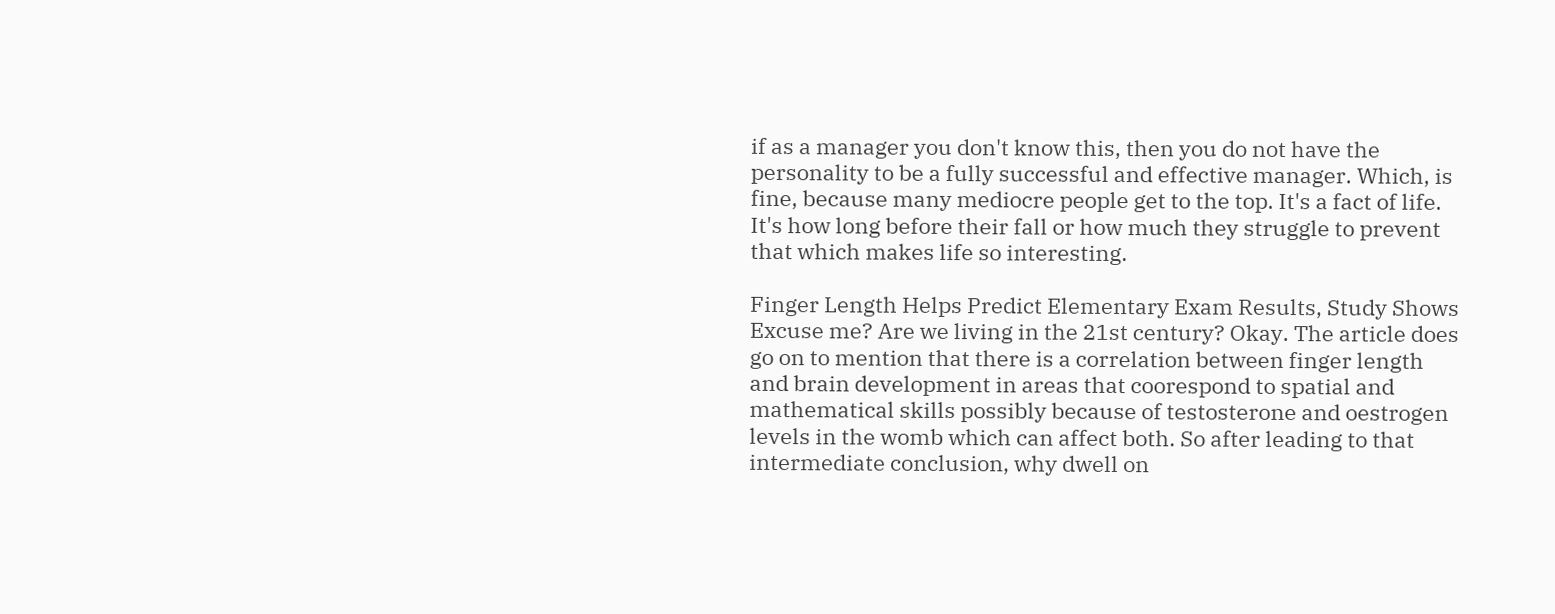if as a manager you don't know this, then you do not have the personality to be a fully successful and effective manager. Which, is fine, because many mediocre people get to the top. It's a fact of life. It's how long before their fall or how much they struggle to prevent that which makes life so interesting.

Finger Length Helps Predict Elementary Exam Results, Study Shows
Excuse me? Are we living in the 21st century? Okay. The article does go on to mention that there is a correlation between finger length and brain development in areas that coorespond to spatial and mathematical skills possibly because of testosterone and oestrogen levels in the womb which can affect both. So after leading to that intermediate conclusion, why dwell on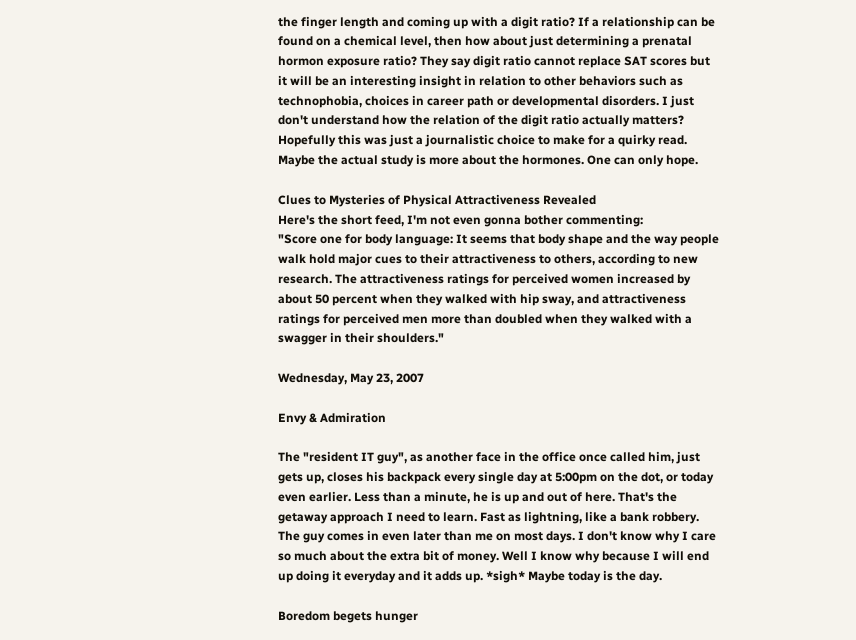the finger length and coming up with a digit ratio? If a relationship can be found on a chemical level, then how about just determining a prenatal hormon exposure ratio? They say digit ratio cannot replace SAT scores but it will be an interesting insight in relation to other behaviors such as technophobia, choices in career path or developmental disorders. I just don't understand how the relation of the digit ratio actually matters? Hopefully this was just a journalistic choice to make for a quirky read. Maybe the actual study is more about the hormones. One can only hope.

Clues to Mysteries of Physical Attractiveness Revealed
Here's the short feed, I'm not even gonna bother commenting:
"Score one for body language: It seems that body shape and the way people walk hold major cues to their attractiveness to others, according to new research. The attractiveness ratings for perceived women increased by about 50 percent when they walked with hip sway, and attractiveness ratings for perceived men more than doubled when they walked with a swagger in their shoulders."

Wednesday, May 23, 2007

Envy & Admiration

The "resident IT guy", as another face in the office once called him, just gets up, closes his backpack every single day at 5:00pm on the dot, or today even earlier. Less than a minute, he is up and out of here. That's the getaway approach I need to learn. Fast as lightning, like a bank robbery. The guy comes in even later than me on most days. I don't know why I care so much about the extra bit of money. Well I know why because I will end up doing it everyday and it adds up. *sigh* Maybe today is the day.

Boredom begets hunger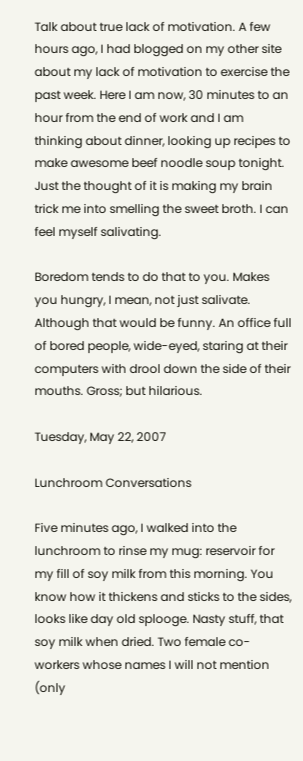Talk about true lack of motivation. A few hours ago, I had blogged on my other site about my lack of motivation to exercise the past week. Here I am now, 30 minutes to an hour from the end of work and I am thinking about dinner, looking up recipes to make awesome beef noodle soup tonight. Just the thought of it is making my brain trick me into smelling the sweet broth. I can feel myself salivating.

Boredom tends to do that to you. Makes you hungry, I mean, not just salivate. Although that would be funny. An office full of bored people, wide-eyed, staring at their computers with drool down the side of their mouths. Gross; but hilarious.

Tuesday, May 22, 2007

Lunchroom Conversations

Five minutes ago, I walked into the lunchroom to rinse my mug: reservoir for my fill of soy milk from this morning. You know how it thickens and sticks to the sides, looks like day old splooge. Nasty stuff, that soy milk when dried. Two female co-workers whose names I will not mention (only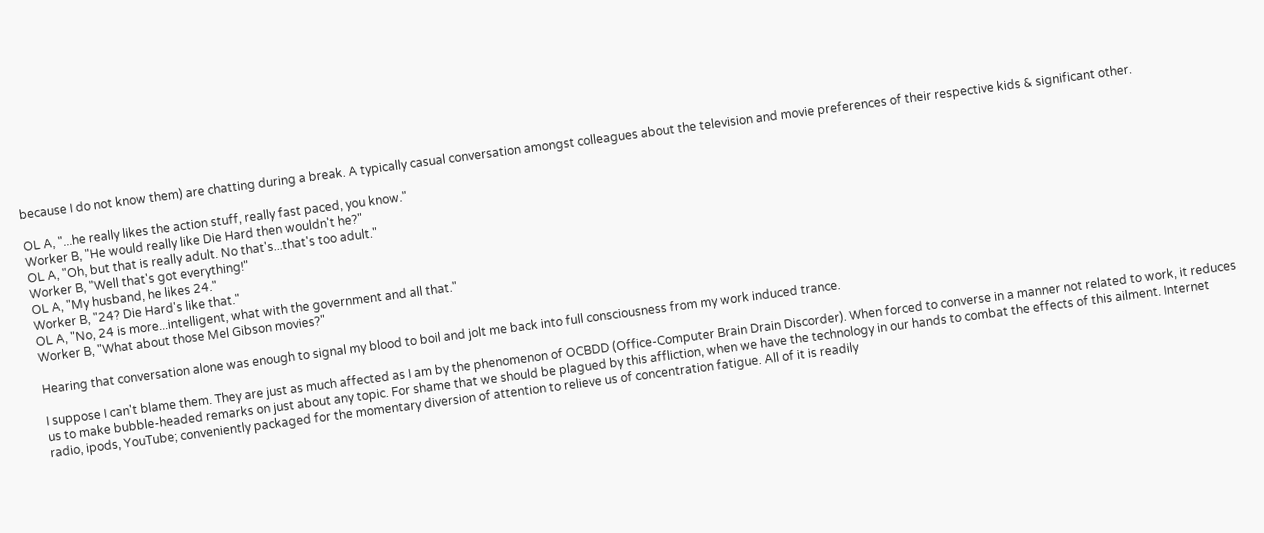because I do not know them) are chatting during a break. A typically casual conversation amongst colleagues about the television and movie preferences of their respective kids & significant other.

OL A, "...he really likes the action stuff, really fast paced, you know."
Worker B, "He would really like Die Hard then wouldn't he?"
OL A, "Oh, but that is really adult. No that's...that's too adult."
Worker B, "Well that's got everything!"
OL A, "My husband, he likes 24."
Worker B, "24? Die Hard's like that."
OL A, "No, 24 is more...intelligent, what with the government and all that."
Worker B, "What about those Mel Gibson movies?"

Hearing that conversation alone was enough to signal my blood to boil and jolt me back into full consciousness from my work induced trance.

I suppose I can't blame them. They are just as much affected as I am by the phenomenon of OCBDD (Office-Computer Brain Drain Discorder). When forced to converse in a manner not related to work, it reduces us to make bubble-headed remarks on just about any topic. For shame that we should be plagued by this affliction, when we have the technology in our hands to combat the effects of this ailment. Internet radio, ipods, YouTube; conveniently packaged for the momentary diversion of attention to relieve us of concentration fatigue. All of it is readily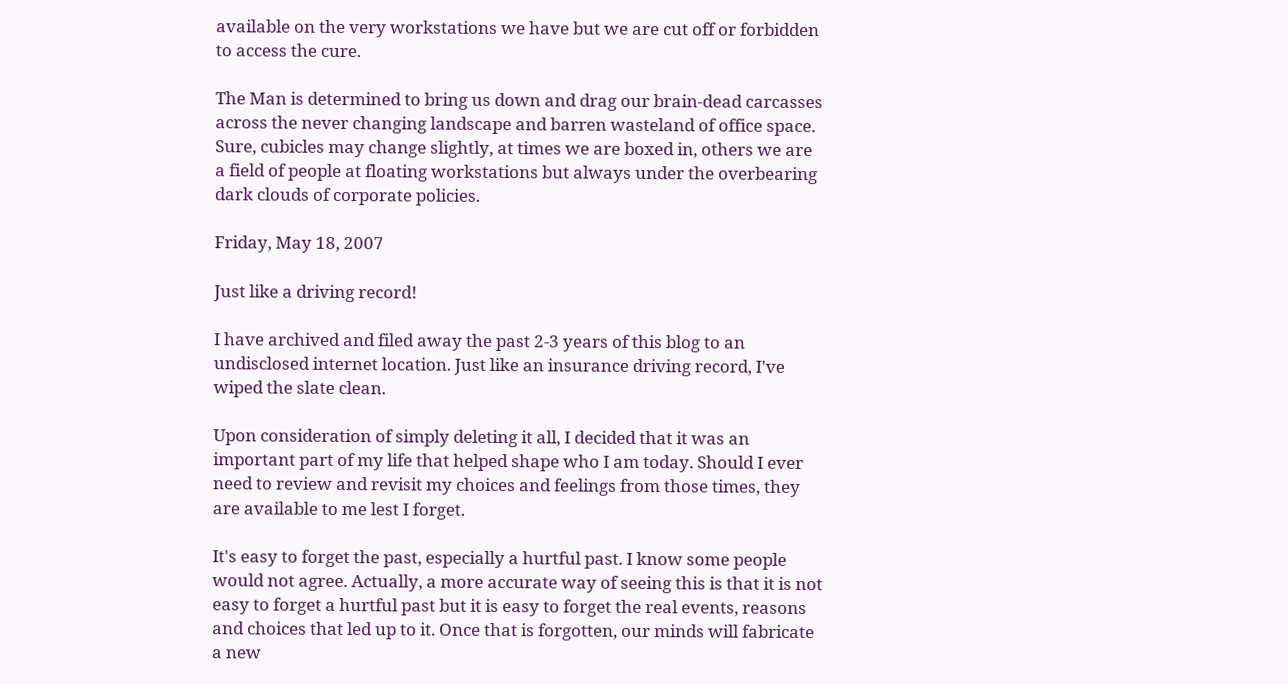available on the very workstations we have but we are cut off or forbidden to access the cure.

The Man is determined to bring us down and drag our brain-dead carcasses across the never changing landscape and barren wasteland of office space. Sure, cubicles may change slightly, at times we are boxed in, others we are a field of people at floating workstations but always under the overbearing dark clouds of corporate policies.

Friday, May 18, 2007

Just like a driving record!

I have archived and filed away the past 2-3 years of this blog to an undisclosed internet location. Just like an insurance driving record, I've wiped the slate clean.

Upon consideration of simply deleting it all, I decided that it was an important part of my life that helped shape who I am today. Should I ever need to review and revisit my choices and feelings from those times, they are available to me lest I forget.

It's easy to forget the past, especially a hurtful past. I know some people would not agree. Actually, a more accurate way of seeing this is that it is not easy to forget a hurtful past but it is easy to forget the real events, reasons and choices that led up to it. Once that is forgotten, our minds will fabricate a new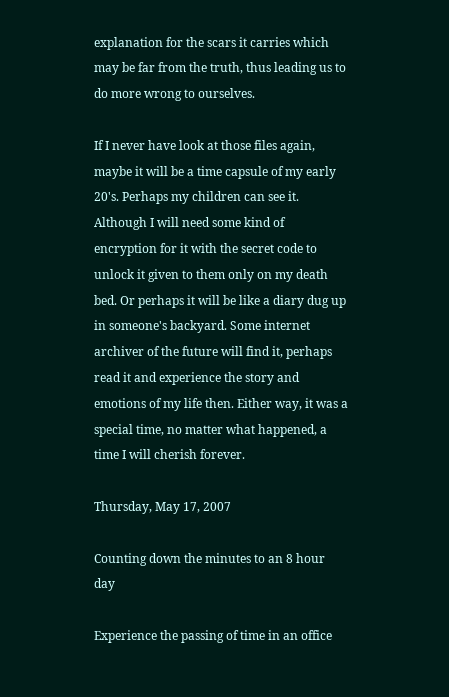explanation for the scars it carries which may be far from the truth, thus leading us to do more wrong to ourselves.

If I never have look at those files again, maybe it will be a time capsule of my early 20's. Perhaps my children can see it. Although I will need some kind of encryption for it with the secret code to unlock it given to them only on my death bed. Or perhaps it will be like a diary dug up in someone's backyard. Some internet archiver of the future will find it, perhaps read it and experience the story and emotions of my life then. Either way, it was a special time, no matter what happened, a time I will cherish forever.

Thursday, May 17, 2007

Counting down the minutes to an 8 hour day

Experience the passing of time in an office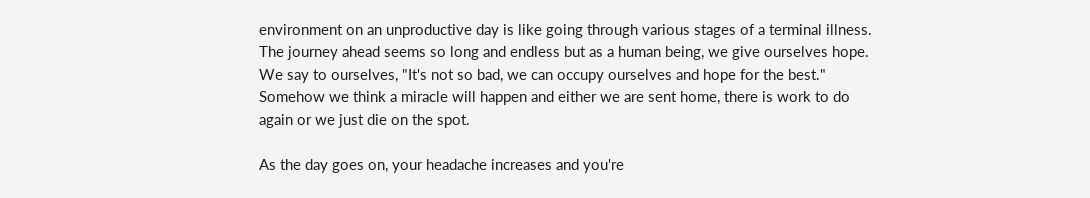environment on an unproductive day is like going through various stages of a terminal illness. The journey ahead seems so long and endless but as a human being, we give ourselves hope. We say to ourselves, "It's not so bad, we can occupy ourselves and hope for the best." Somehow we think a miracle will happen and either we are sent home, there is work to do again or we just die on the spot.

As the day goes on, your headache increases and you're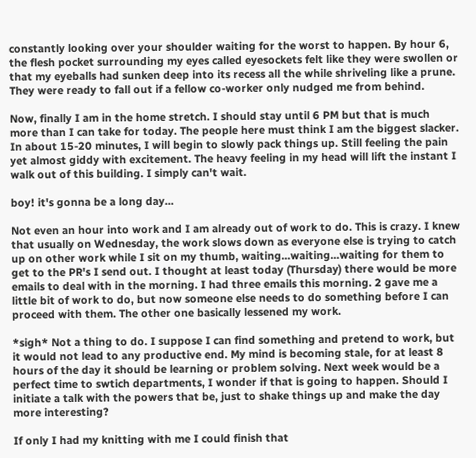constantly looking over your shoulder waiting for the worst to happen. By hour 6, the flesh pocket surrounding my eyes called eyesockets felt like they were swollen or that my eyeballs had sunken deep into its recess all the while shriveling like a prune. They were ready to fall out if a fellow co-worker only nudged me from behind.

Now, finally I am in the home stretch. I should stay until 6 PM but that is much more than I can take for today. The people here must think I am the biggest slacker. In about 15-20 minutes, I will begin to slowly pack things up. Still feeling the pain yet almost giddy with excitement. The heavy feeling in my head will lift the instant I walk out of this building. I simply can't wait.

boy! it's gonna be a long day...

Not even an hour into work and I am already out of work to do. This is crazy. I knew that usually on Wednesday, the work slows down as everyone else is trying to catch up on other work while I sit on my thumb, waiting...waiting...waiting for them to get to the PR's I send out. I thought at least today (Thursday) there would be more emails to deal with in the morning. I had three emails this morning. 2 gave me a little bit of work to do, but now someone else needs to do something before I can proceed with them. The other one basically lessened my work.

*sigh* Not a thing to do. I suppose I can find something and pretend to work, but it would not lead to any productive end. My mind is becoming stale, for at least 8 hours of the day it should be learning or problem solving. Next week would be a perfect time to swtich departments, I wonder if that is going to happen. Should I initiate a talk with the powers that be, just to shake things up and make the day more interesting?

If only I had my knitting with me I could finish that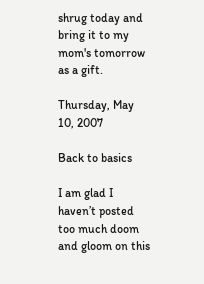shrug today and bring it to my mom's tomorrow as a gift.

Thursday, May 10, 2007

Back to basics

I am glad I haven’t posted too much doom and gloom on this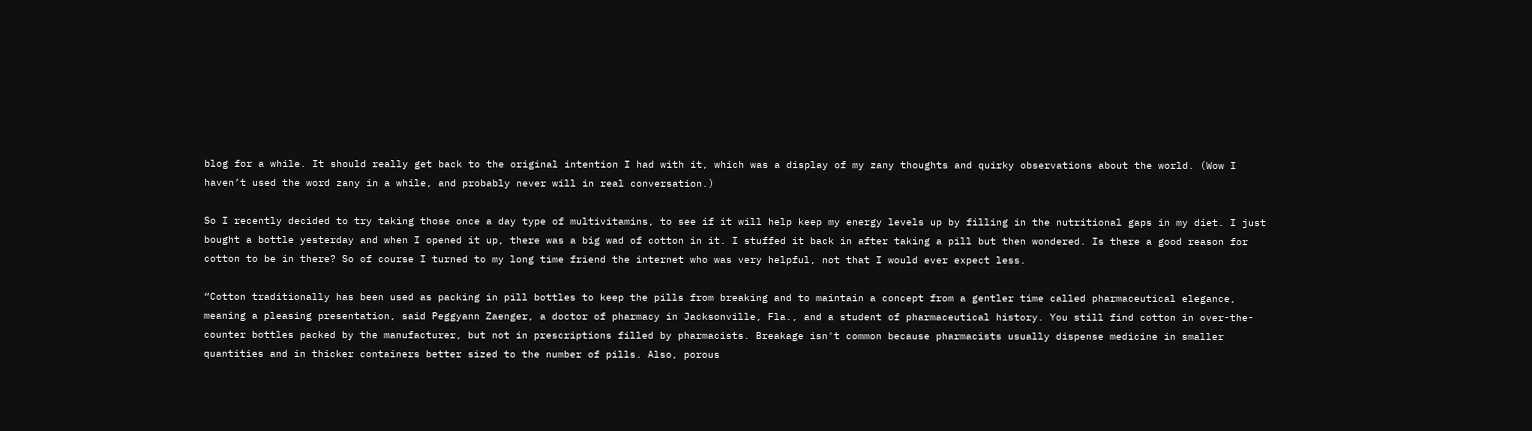blog for a while. It should really get back to the original intention I had with it, which was a display of my zany thoughts and quirky observations about the world. (Wow I haven’t used the word zany in a while, and probably never will in real conversation.)

So I recently decided to try taking those once a day type of multivitamins, to see if it will help keep my energy levels up by filling in the nutritional gaps in my diet. I just bought a bottle yesterday and when I opened it up, there was a big wad of cotton in it. I stuffed it back in after taking a pill but then wondered. Is there a good reason for cotton to be in there? So of course I turned to my long time friend the internet who was very helpful, not that I would ever expect less.

“Cotton traditionally has been used as packing in pill bottles to keep the pills from breaking and to maintain a concept from a gentler time called pharmaceutical elegance, meaning a pleasing presentation, said Peggyann Zaenger, a doctor of pharmacy in Jacksonville, Fla., and a student of pharmaceutical history. You still find cotton in over-the-counter bottles packed by the manufacturer, but not in prescriptions filled by pharmacists. Breakage isn't common because pharmacists usually dispense medicine in smaller quantities and in thicker containers better sized to the number of pills. Also, porous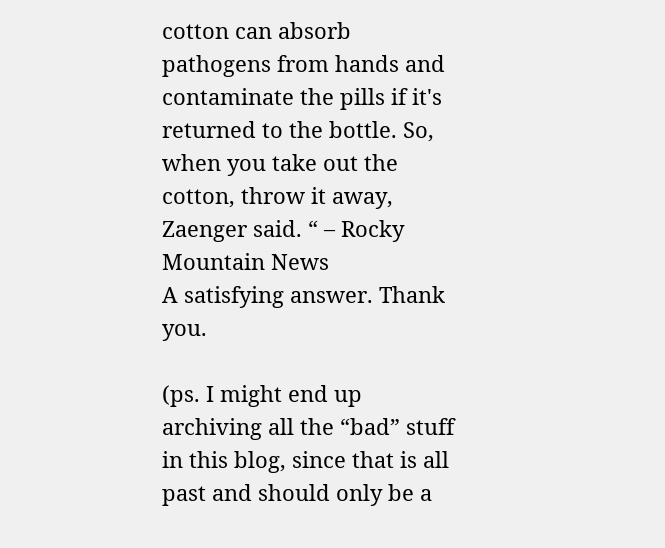cotton can absorb pathogens from hands and contaminate the pills if it's returned to the bottle. So, when you take out the cotton, throw it away, Zaenger said. “ – Rocky Mountain News
A satisfying answer. Thank you.

(ps. I might end up archiving all the “bad” stuff in this blog, since that is all past and should only be a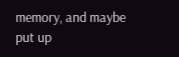memory, and maybe put up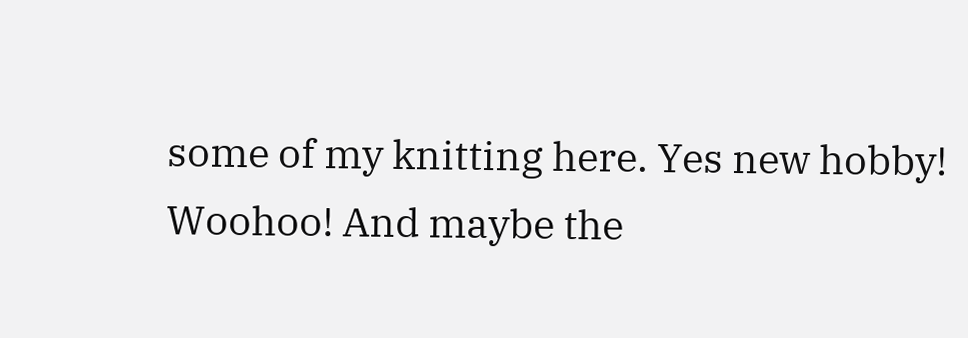some of my knitting here. Yes new hobby! Woohoo! And maybe the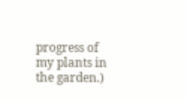progress of my plants in the garden.)